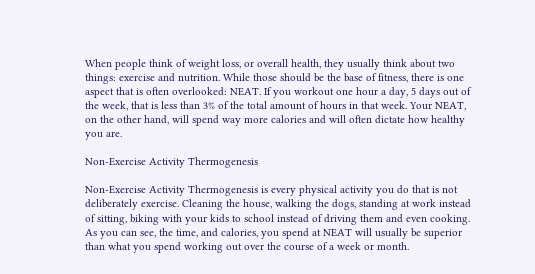When people think of weight loss, or overall health, they usually think about two things: exercise and nutrition. While those should be the base of fitness, there is one aspect that is often overlooked: NEAT. If you workout one hour a day, 5 days out of the week, that is less than 3% of the total amount of hours in that week. Your NEAT, on the other hand, will spend way more calories and will often dictate how healthy you are.

Non-Exercise Activity Thermogenesis

Non-Exercise Activity Thermogenesis is every physical activity you do that is not deliberately exercise. Cleaning the house, walking the dogs, standing at work instead of sitting, biking with your kids to school instead of driving them and even cooking. As you can see, the time, and calories, you spend at NEAT will usually be superior than what you spend working out over the course of a week or month.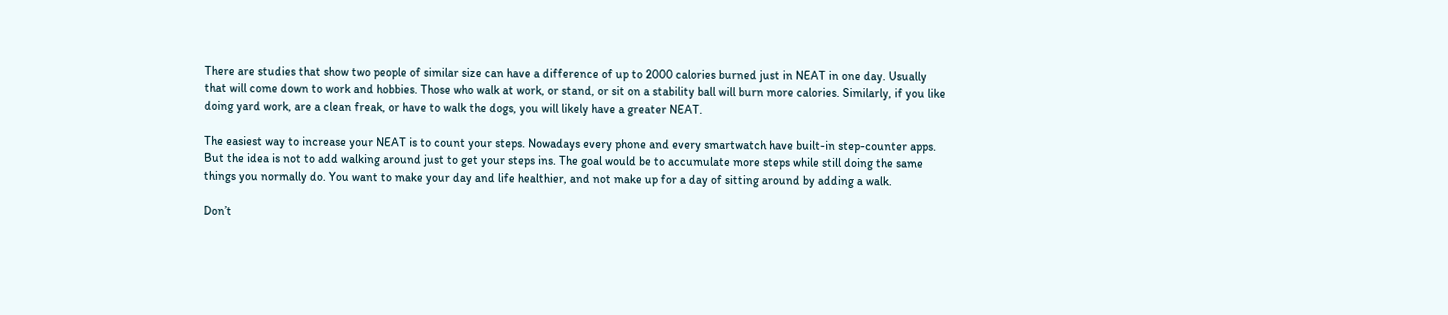There are studies that show two people of similar size can have a difference of up to 2000 calories burned just in NEAT in one day. Usually that will come down to work and hobbies. Those who walk at work, or stand, or sit on a stability ball will burn more calories. Similarly, if you like doing yard work, are a clean freak, or have to walk the dogs, you will likely have a greater NEAT.

The easiest way to increase your NEAT is to count your steps. Nowadays every phone and every smartwatch have built-in step-counter apps. But the idea is not to add walking around just to get your steps ins. The goal would be to accumulate more steps while still doing the same things you normally do. You want to make your day and life healthier, and not make up for a day of sitting around by adding a walk.

Don’t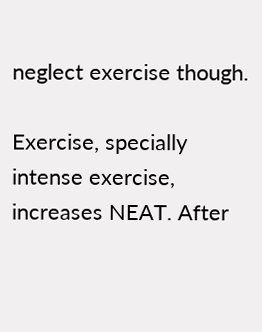neglect exercise though.

Exercise, specially intense exercise, increases NEAT. After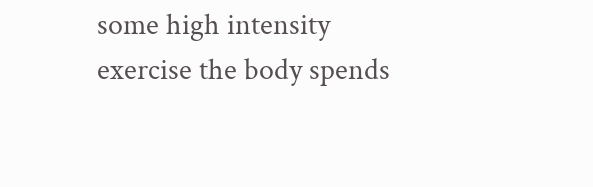some high intensity exercise the body spends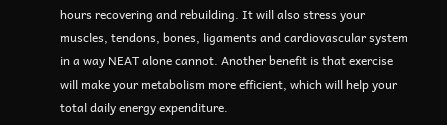hours recovering and rebuilding. It will also stress your muscles, tendons, bones, ligaments and cardiovascular system in a way NEAT alone cannot. Another benefit is that exercise will make your metabolism more efficient, which will help your total daily energy expenditure.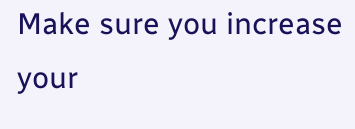Make sure you increase your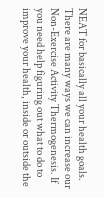NEAT for basically all your health goals. There are many ways we can increase our Non-Exercise Activity Thermogenesis. If you need help figuring out what to do to improve your health, inside or outside the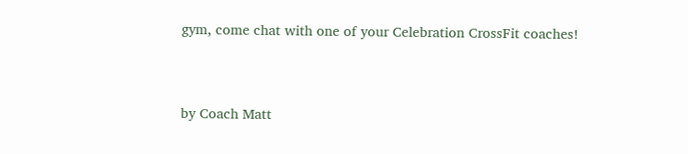gym, come chat with one of your Celebration CrossFit coaches!


by Coach Matt